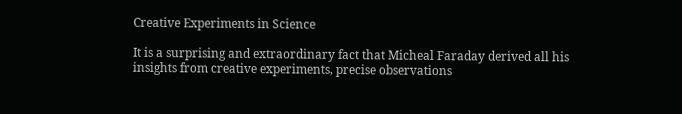Creative Experiments in Science

It is a surprising and extraordinary fact that Micheal Faraday derived all his insights from creative experiments, precise observations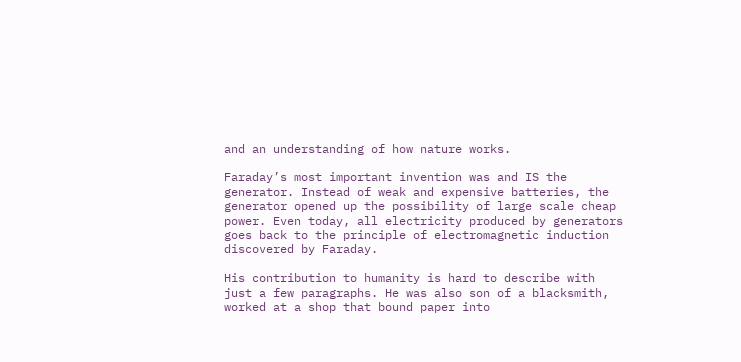and an understanding of how nature works.

Faraday’s most important invention was and IS the generator. Instead of weak and expensive batteries, the generator opened up the possibility of large scale cheap power. Even today, all electricity produced by generators goes back to the principle of electromagnetic induction discovered by Faraday.

His contribution to humanity is hard to describe with just a few paragraphs. He was also son of a blacksmith, worked at a shop that bound paper into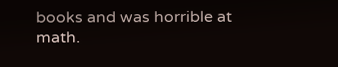books and was horrible at math.